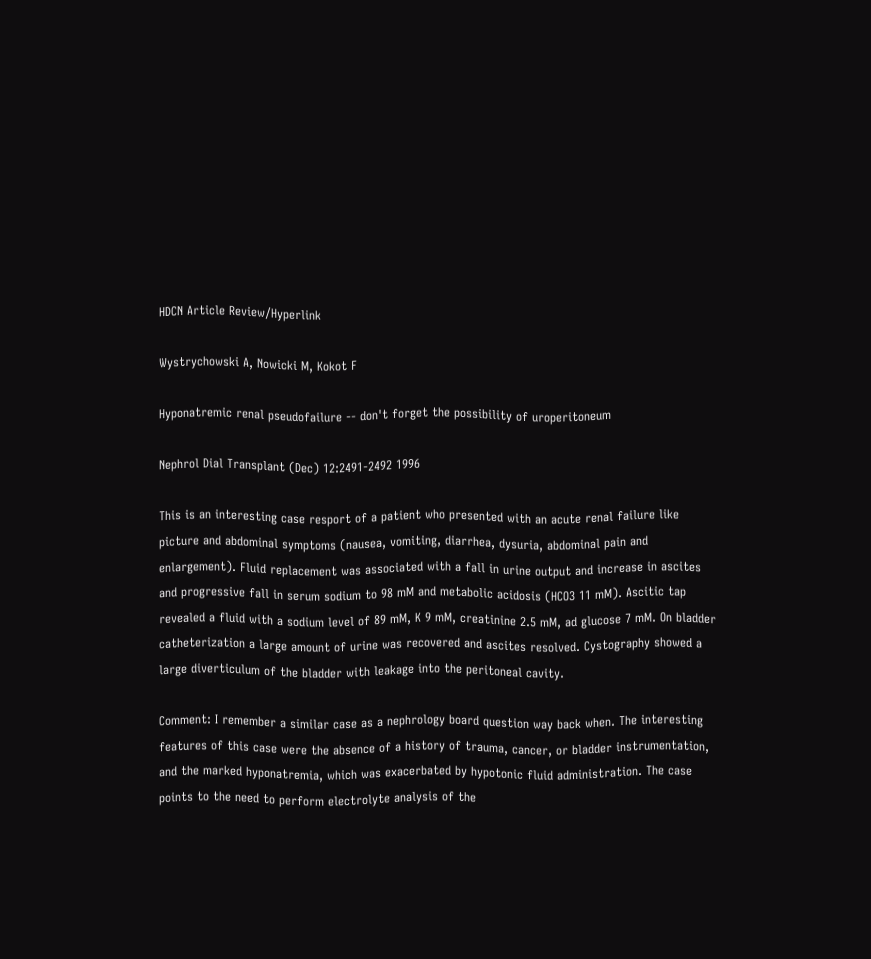HDCN Article Review/Hyperlink

Wystrychowski A, Nowicki M, Kokot F

Hyponatremic renal pseudofailure -- don't forget the possibility of uroperitoneum

Nephrol Dial Transplant (Dec) 12:2491-2492 1996

This is an interesting case resport of a patient who presented with an acute renal failure like picture and abdominal symptoms (nausea, vomiting, diarrhea, dysuria, abdominal pain and enlargement). Fluid replacement was associated with a fall in urine output and increase in ascites and progressive fall in serum sodium to 98 mM and metabolic acidosis (HCO3 11 mM). Ascitic tap revealed a fluid with a sodium level of 89 mM, K 9 mM, creatinine 2.5 mM, ad glucose 7 mM. On bladder catheterization a large amount of urine was recovered and ascites resolved. Cystography showed a large diverticulum of the bladder with leakage into the peritoneal cavity.

Comment: I remember a similar case as a nephrology board question way back when. The interesting features of this case were the absence of a history of trauma, cancer, or bladder instrumentation, and the marked hyponatremia, which was exacerbated by hypotonic fluid administration. The case points to the need to perform electrolyte analysis of the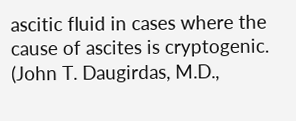ascitic fluid in cases where the cause of ascites is cryptogenic. (John T. Daugirdas, M.D.,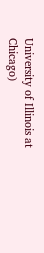University of Illinois at Chicago)